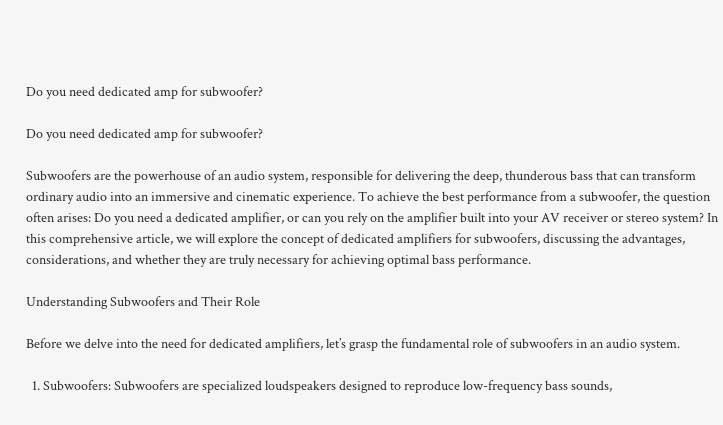Do you need dedicated amp for subwoofer?

Do you need dedicated amp for subwoofer?

Subwoofers are the powerhouse of an audio system, responsible for delivering the deep, thunderous bass that can transform ordinary audio into an immersive and cinematic experience. To achieve the best performance from a subwoofer, the question often arises: Do you need a dedicated amplifier, or can you rely on the amplifier built into your AV receiver or stereo system? In this comprehensive article, we will explore the concept of dedicated amplifiers for subwoofers, discussing the advantages, considerations, and whether they are truly necessary for achieving optimal bass performance.

Understanding Subwoofers and Their Role

Before we delve into the need for dedicated amplifiers, let’s grasp the fundamental role of subwoofers in an audio system.

  1. Subwoofers: Subwoofers are specialized loudspeakers designed to reproduce low-frequency bass sounds,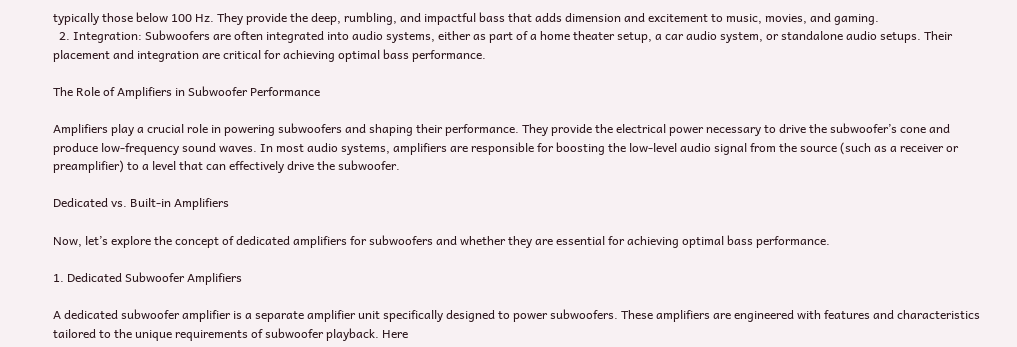typically those below 100 Hz. They provide the deep, rumbling, and impactful bass that adds dimension and excitement to music, movies, and gaming.
  2. Integration: Subwoofers are often integrated into audio systems, either as part of a home theater setup, a car audio system, or standalone audio setups. Their placement and integration are critical for achieving optimal bass performance.

The Role of Amplifiers in Subwoofer Performance

Amplifiers play a crucial role in powering subwoofers and shaping their performance. They provide the electrical power necessary to drive the subwoofer’s cone and produce low-frequency sound waves. In most audio systems, amplifiers are responsible for boosting the low-level audio signal from the source (such as a receiver or preamplifier) to a level that can effectively drive the subwoofer.

Dedicated vs. Built-in Amplifiers

Now, let’s explore the concept of dedicated amplifiers for subwoofers and whether they are essential for achieving optimal bass performance.

1. Dedicated Subwoofer Amplifiers

A dedicated subwoofer amplifier is a separate amplifier unit specifically designed to power subwoofers. These amplifiers are engineered with features and characteristics tailored to the unique requirements of subwoofer playback. Here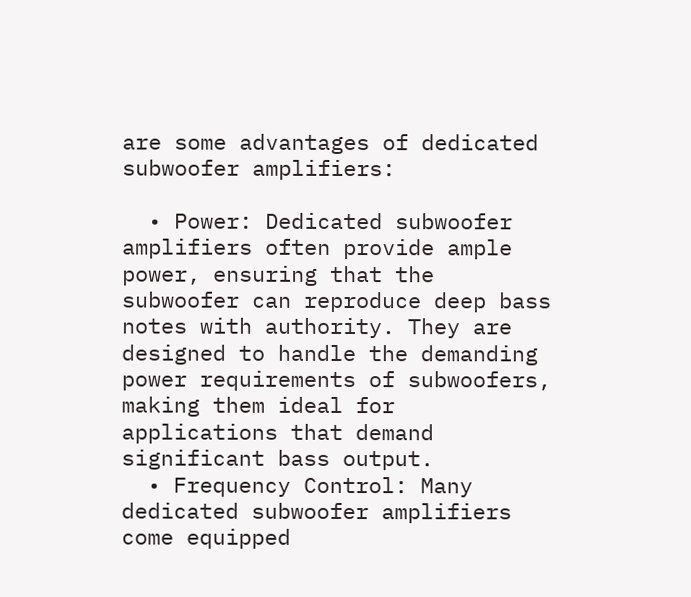are some advantages of dedicated subwoofer amplifiers:

  • Power: Dedicated subwoofer amplifiers often provide ample power, ensuring that the subwoofer can reproduce deep bass notes with authority. They are designed to handle the demanding power requirements of subwoofers, making them ideal for applications that demand significant bass output.
  • Frequency Control: Many dedicated subwoofer amplifiers come equipped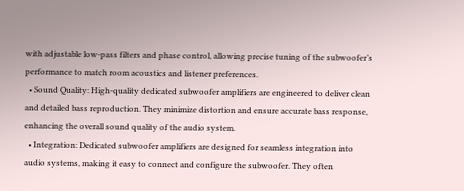with adjustable low-pass filters and phase control, allowing precise tuning of the subwoofer’s performance to match room acoustics and listener preferences.
  • Sound Quality: High-quality dedicated subwoofer amplifiers are engineered to deliver clean and detailed bass reproduction. They minimize distortion and ensure accurate bass response, enhancing the overall sound quality of the audio system.
  • Integration: Dedicated subwoofer amplifiers are designed for seamless integration into audio systems, making it easy to connect and configure the subwoofer. They often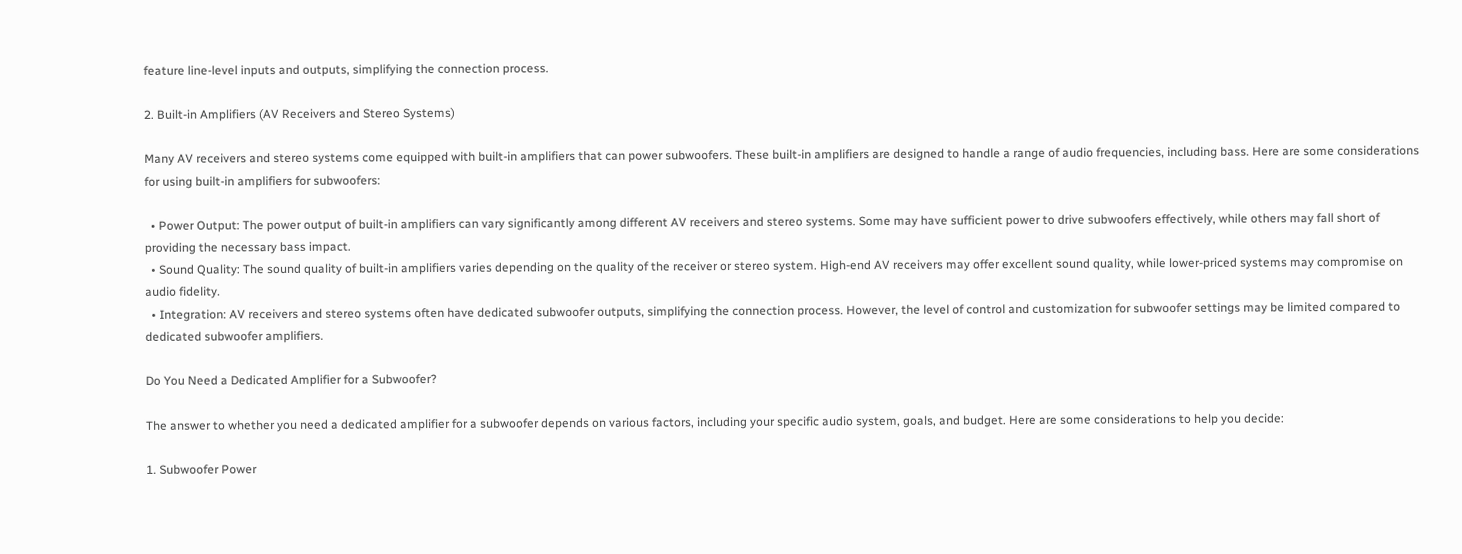feature line-level inputs and outputs, simplifying the connection process.

2. Built-in Amplifiers (AV Receivers and Stereo Systems)

Many AV receivers and stereo systems come equipped with built-in amplifiers that can power subwoofers. These built-in amplifiers are designed to handle a range of audio frequencies, including bass. Here are some considerations for using built-in amplifiers for subwoofers:

  • Power Output: The power output of built-in amplifiers can vary significantly among different AV receivers and stereo systems. Some may have sufficient power to drive subwoofers effectively, while others may fall short of providing the necessary bass impact.
  • Sound Quality: The sound quality of built-in amplifiers varies depending on the quality of the receiver or stereo system. High-end AV receivers may offer excellent sound quality, while lower-priced systems may compromise on audio fidelity.
  • Integration: AV receivers and stereo systems often have dedicated subwoofer outputs, simplifying the connection process. However, the level of control and customization for subwoofer settings may be limited compared to dedicated subwoofer amplifiers.

Do You Need a Dedicated Amplifier for a Subwoofer?

The answer to whether you need a dedicated amplifier for a subwoofer depends on various factors, including your specific audio system, goals, and budget. Here are some considerations to help you decide:

1. Subwoofer Power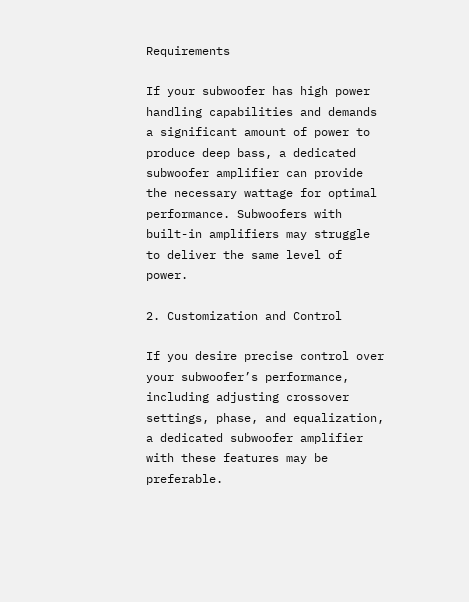Requirements

If your subwoofer has high power handling capabilities and demands a significant amount of power to produce deep bass, a dedicated subwoofer amplifier can provide the necessary wattage for optimal performance. Subwoofers with built-in amplifiers may struggle to deliver the same level of power.

2. Customization and Control

If you desire precise control over your subwoofer’s performance, including adjusting crossover settings, phase, and equalization, a dedicated subwoofer amplifier with these features may be preferable.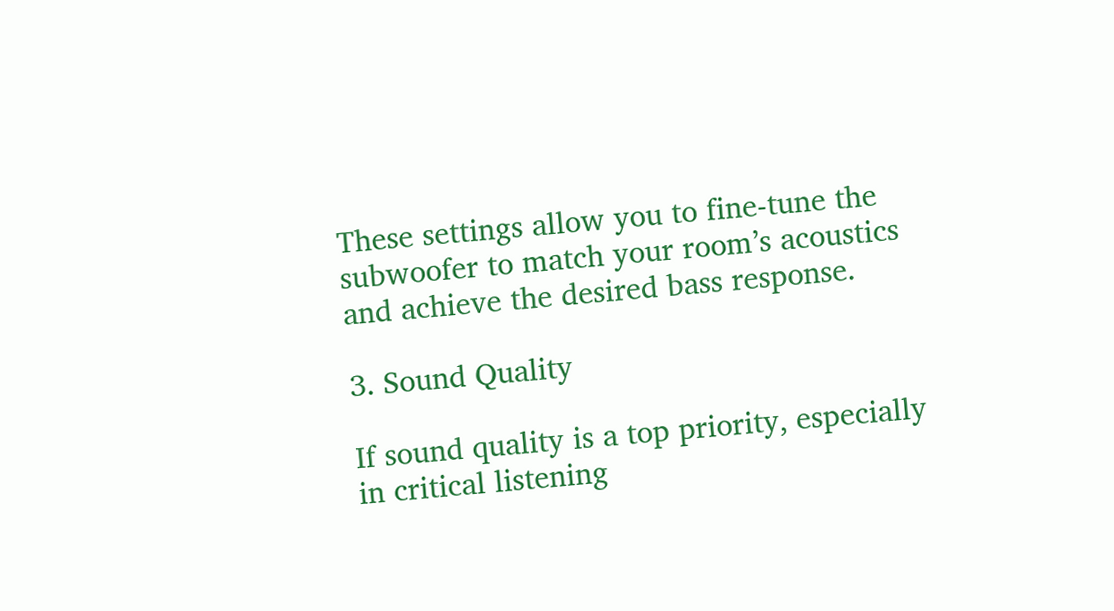These settings allow you to fine-tune the subwoofer to match your room’s acoustics and achieve the desired bass response.

3. Sound Quality

If sound quality is a top priority, especially in critical listening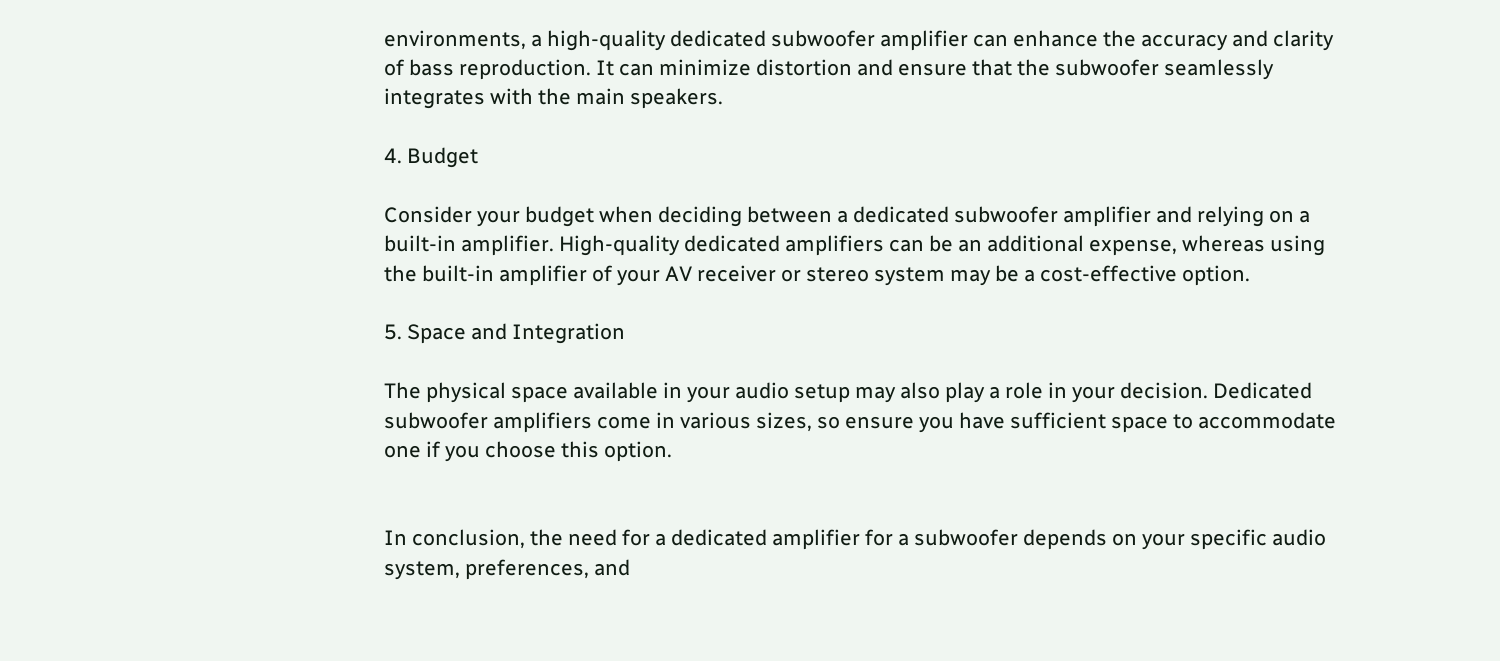environments, a high-quality dedicated subwoofer amplifier can enhance the accuracy and clarity of bass reproduction. It can minimize distortion and ensure that the subwoofer seamlessly integrates with the main speakers.

4. Budget

Consider your budget when deciding between a dedicated subwoofer amplifier and relying on a built-in amplifier. High-quality dedicated amplifiers can be an additional expense, whereas using the built-in amplifier of your AV receiver or stereo system may be a cost-effective option.

5. Space and Integration

The physical space available in your audio setup may also play a role in your decision. Dedicated subwoofer amplifiers come in various sizes, so ensure you have sufficient space to accommodate one if you choose this option.


In conclusion, the need for a dedicated amplifier for a subwoofer depends on your specific audio system, preferences, and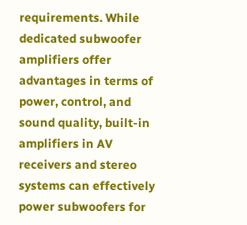requirements. While dedicated subwoofer amplifiers offer advantages in terms of power, control, and sound quality, built-in amplifiers in AV receivers and stereo systems can effectively power subwoofers for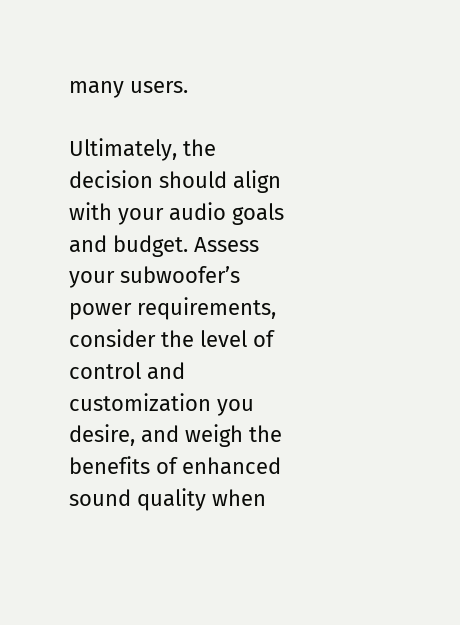many users.

Ultimately, the decision should align with your audio goals and budget. Assess your subwoofer’s power requirements, consider the level of control and customization you desire, and weigh the benefits of enhanced sound quality when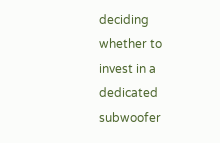deciding whether to invest in a dedicated subwoofer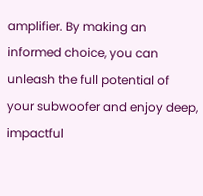amplifier. By making an informed choice, you can unleash the full potential of your subwoofer and enjoy deep, impactful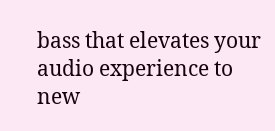bass that elevates your audio experience to new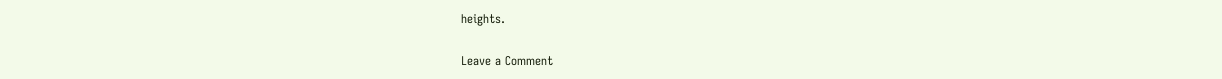heights.

Leave a Comment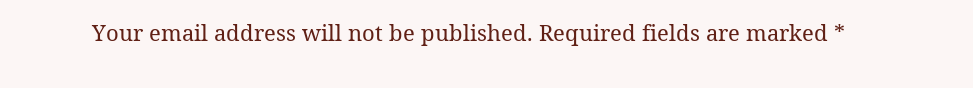Your email address will not be published. Required fields are marked *